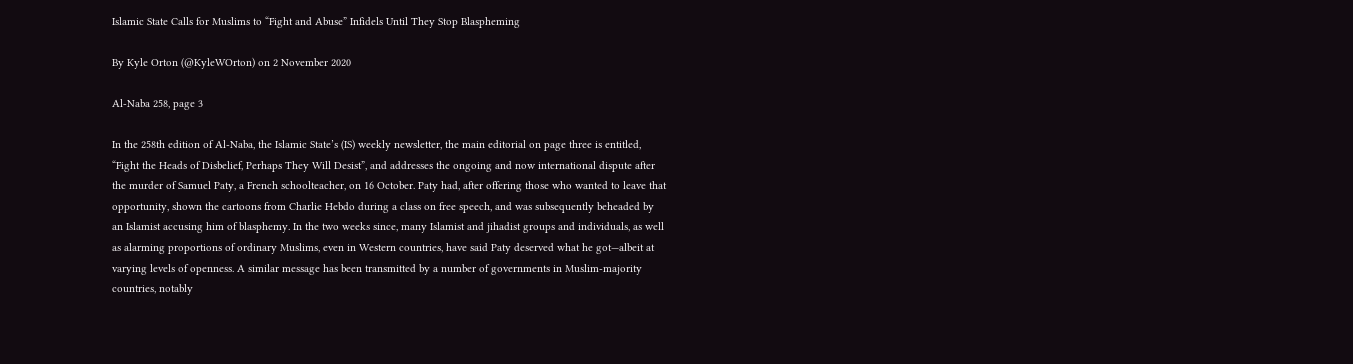Islamic State Calls for Muslims to “Fight and Abuse” Infidels Until They Stop Blaspheming

By Kyle Orton (@KyleWOrton) on 2 November 2020

Al-Naba 258, page 3

In the 258th edition of Al-Naba, the Islamic State’s (IS) weekly newsletter, the main editorial on page three is entitled, “Fight the Heads of Disbelief, Perhaps They Will Desist”, and addresses the ongoing and now international dispute after the murder of Samuel Paty, a French schoolteacher, on 16 October. Paty had, after offering those who wanted to leave that opportunity, shown the cartoons from Charlie Hebdo during a class on free speech, and was subsequently beheaded by an Islamist accusing him of blasphemy. In the two weeks since, many Islamist and jihadist groups and individuals, as well as alarming proportions of ordinary Muslims, even in Western countries, have said Paty deserved what he got—albeit at varying levels of openness. A similar message has been transmitted by a number of governments in Muslim-majority countries, notably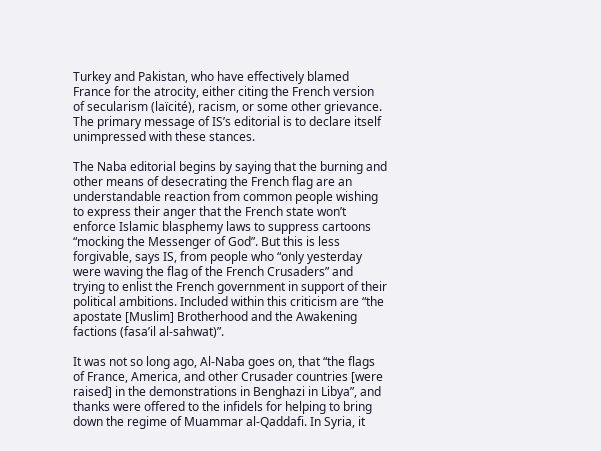Turkey and Pakistan, who have effectively blamed France for the atrocity, either citing the French version of secularism (laïcité), racism, or some other grievance. The primary message of IS’s editorial is to declare itself unimpressed with these stances.

The Naba editorial begins by saying that the burning and other means of desecrating the French flag are an understandable reaction from common people wishing to express their anger that the French state won’t enforce Islamic blasphemy laws to suppress cartoons “mocking the Messenger of God”. But this is less forgivable, says IS, from people who “only yesterday were waving the flag of the French Crusaders” and trying to enlist the French government in support of their political ambitions. Included within this criticism are “the apostate [Muslim] Brotherhood and the Awakening factions (fasa’il al-sahwat)”.

It was not so long ago, Al-Naba goes on, that “the flags of France, America, and other Crusader countries [were raised] in the demonstrations in Benghazi in Libya”, and thanks were offered to the infidels for helping to bring down the regime of Muammar al-Qaddafi. In Syria, it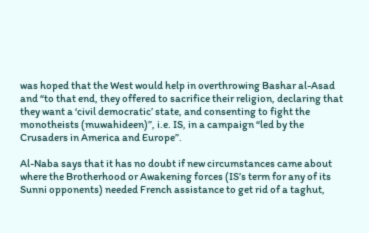was hoped that the West would help in overthrowing Bashar al-Asad and “to that end, they offered to sacrifice their religion, declaring that they want a ‘civil democratic’ state, and consenting to fight the monotheists (muwahideen)”, i.e. IS, in a campaign “led by the Crusaders in America and Europe”.

Al-Naba says that it has no doubt if new circumstances came about where the Brotherhood or Awakening forces (IS’s term for any of its Sunni opponents) needed French assistance to get rid of a taghut,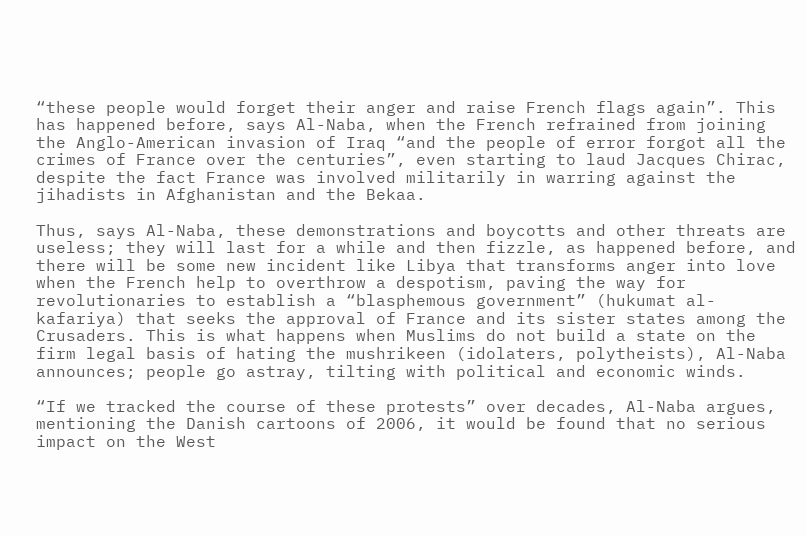“these people would forget their anger and raise French flags again”. This has happened before, says Al-Naba, when the French refrained from joining the Anglo-American invasion of Iraq “and the people of error forgot all the crimes of France over the centuries”, even starting to laud Jacques Chirac, despite the fact France was involved militarily in warring against the jihadists in Afghanistan and the Bekaa.

Thus, says Al-Naba, these demonstrations and boycotts and other threats are useless; they will last for a while and then fizzle, as happened before, and there will be some new incident like Libya that transforms anger into love when the French help to overthrow a despotism, paving the way for revolutionaries to establish a “blasphemous government” (hukumat al-kafariya) that seeks the approval of France and its sister states among the Crusaders. This is what happens when Muslims do not build a state on the firm legal basis of hating the mushrikeen (idolaters, polytheists), Al-Naba announces; people go astray, tilting with political and economic winds.

“If we tracked the course of these protests” over decades, Al-Naba argues, mentioning the Danish cartoons of 2006, it would be found that no serious impact on the West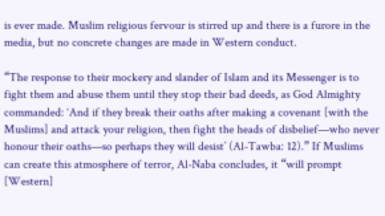is ever made. Muslim religious fervour is stirred up and there is a furore in the media, but no concrete changes are made in Western conduct.

“The response to their mockery and slander of Islam and its Messenger is to fight them and abuse them until they stop their bad deeds, as God Almighty commanded: ‘And if they break their oaths after making a covenant [with the Muslims] and attack your religion, then fight the heads of disbelief—who never honour their oaths—so perhaps they will desist’ (Al-Tawba: 12).” If Muslims can create this atmosphere of terror, Al-Naba concludes, it “will prompt [Western]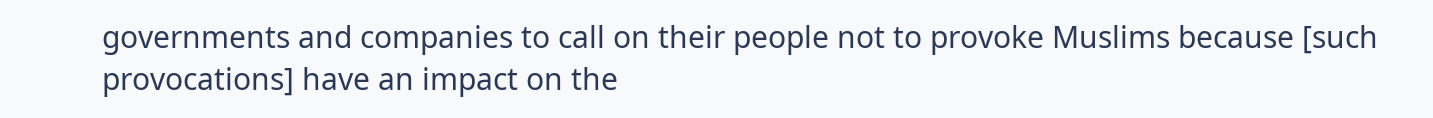governments and companies to call on their people not to provoke Muslims because [such provocations] have an impact on the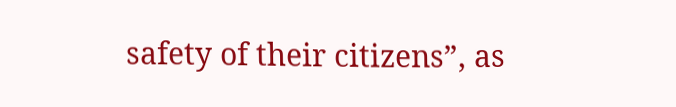safety of their citizens”, as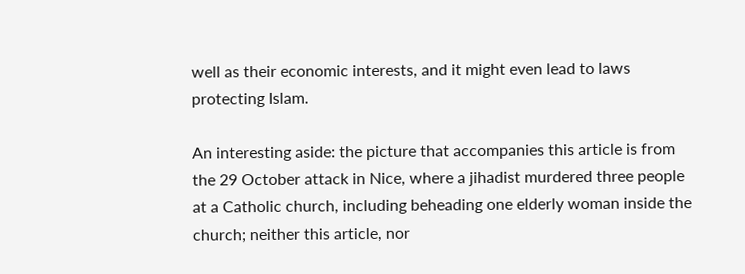well as their economic interests, and it might even lead to laws protecting Islam.

An interesting aside: the picture that accompanies this article is from the 29 October attack in Nice, where a jihadist murdered three people at a Catholic church, including beheading one elderly woman inside the church; neither this article, nor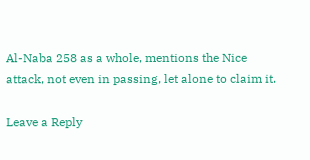Al-Naba 258 as a whole, mentions the Nice attack, not even in passing, let alone to claim it.

Leave a Reply